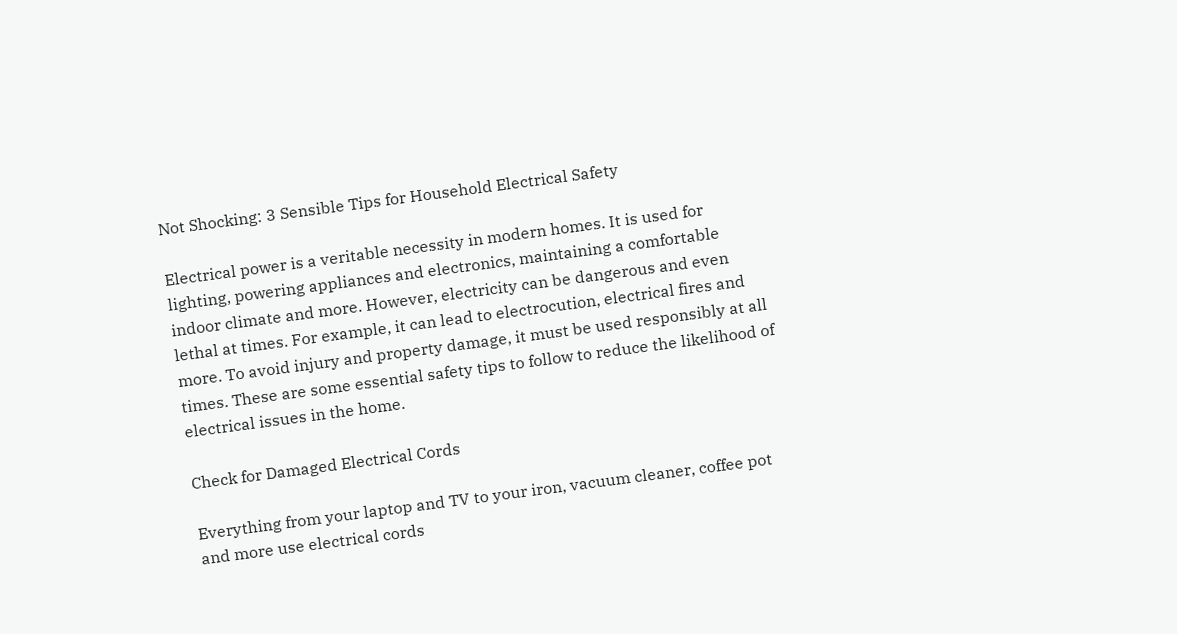Not Shocking: 3 Sensible Tips for Household Electrical Safety

Electrical power is a veritable necessity in modern homes. It is used for lighting, powering appliances and electronics, maintaining a comfortable indoor climate and more. However, electricity can be dangerous and even lethal at times. For example, it can lead to electrocution, electrical fires and more. To avoid injury and property damage, it must be used responsibly at all times. These are some essential safety tips to follow to reduce the likelihood of electrical issues in the home.

Check for Damaged Electrical Cords

Everything from your laptop and TV to your iron, vacuum cleaner, coffee pot and more use electrical cords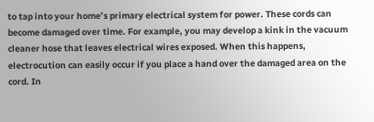to tap into your home’s primary electrical system for power. These cords can become damaged over time. For example, you may develop a kink in the vacuum cleaner hose that leaves electrical wires exposed. When this happens, electrocution can easily occur if you place a hand over the damaged area on the cord. In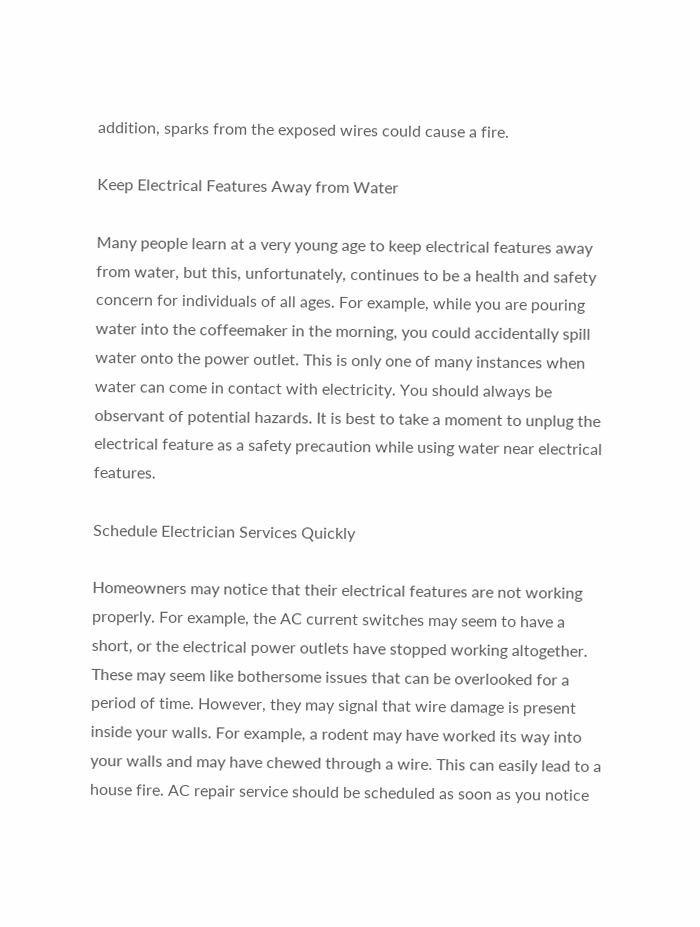addition, sparks from the exposed wires could cause a fire.

Keep Electrical Features Away from Water

Many people learn at a very young age to keep electrical features away from water, but this, unfortunately, continues to be a health and safety concern for individuals of all ages. For example, while you are pouring water into the coffeemaker in the morning, you could accidentally spill water onto the power outlet. This is only one of many instances when water can come in contact with electricity. You should always be observant of potential hazards. It is best to take a moment to unplug the electrical feature as a safety precaution while using water near electrical features.

Schedule Electrician Services Quickly

Homeowners may notice that their electrical features are not working properly. For example, the AC current switches may seem to have a short, or the electrical power outlets have stopped working altogether. These may seem like bothersome issues that can be overlooked for a period of time. However, they may signal that wire damage is present inside your walls. For example, a rodent may have worked its way into your walls and may have chewed through a wire. This can easily lead to a house fire. AC repair service should be scheduled as soon as you notice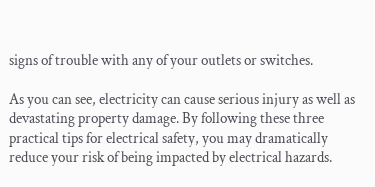signs of trouble with any of your outlets or switches.

As you can see, electricity can cause serious injury as well as devastating property damage. By following these three practical tips for electrical safety, you may dramatically reduce your risk of being impacted by electrical hazards.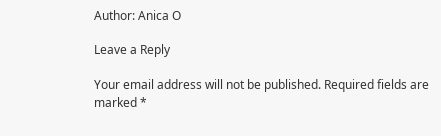Author: Anica O

Leave a Reply

Your email address will not be published. Required fields are marked *